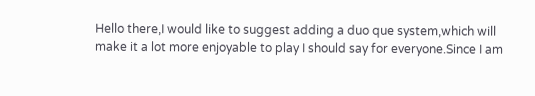Hello there,I would like to suggest adding a duo que system,which will make it a lot more enjoyable to play I should say for everyone.Since I am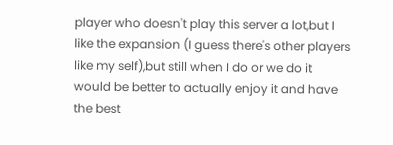player who doesn't play this server a lot,but I like the expansion (I guess there's other players like my self),but still when I do or we do it would be better to actually enjoy it and have the best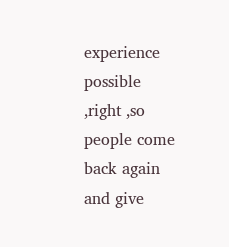experience possible ,right ,so people come back again and give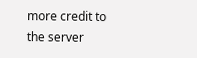more credit to the server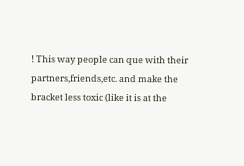! This way people can que with their partners,friends,etc. and make the bracket less toxic (like it is at the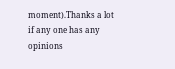moment).Thanks a lot if any one has any opinions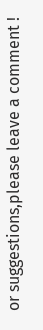or suggestions,please leave a comment !